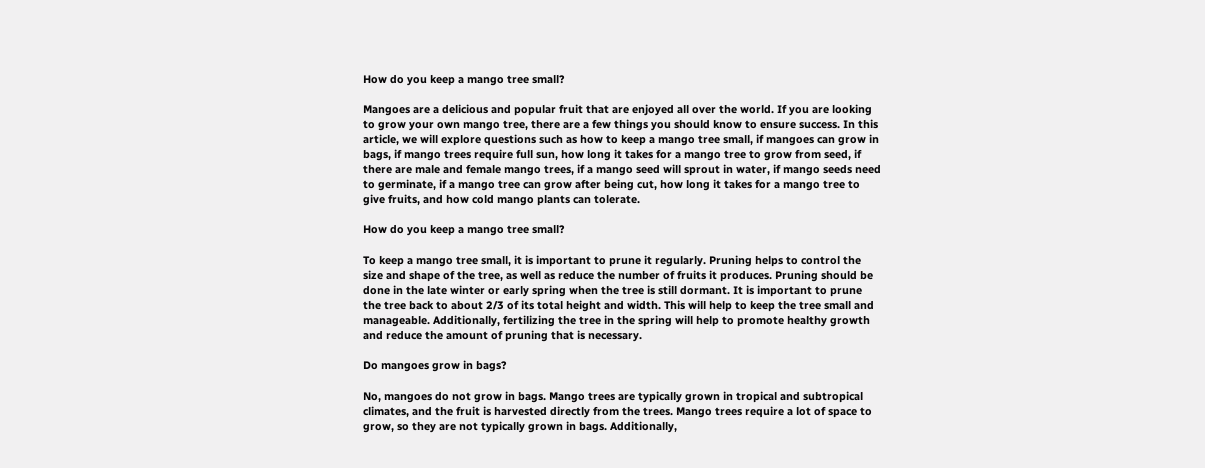How do you keep a mango tree small?

Mangoes are a delicious and popular fruit that are enjoyed all over the world. If you are looking to grow your own mango tree, there are a few things you should know to ensure success. In this article, we will explore questions such as how to keep a mango tree small, if mangoes can grow in bags, if mango trees require full sun, how long it takes for a mango tree to grow from seed, if there are male and female mango trees, if a mango seed will sprout in water, if mango seeds need to germinate, if a mango tree can grow after being cut, how long it takes for a mango tree to give fruits, and how cold mango plants can tolerate.

How do you keep a mango tree small?

To keep a mango tree small, it is important to prune it regularly. Pruning helps to control the size and shape of the tree, as well as reduce the number of fruits it produces. Pruning should be done in the late winter or early spring when the tree is still dormant. It is important to prune the tree back to about 2/3 of its total height and width. This will help to keep the tree small and manageable. Additionally, fertilizing the tree in the spring will help to promote healthy growth and reduce the amount of pruning that is necessary.

Do mangoes grow in bags?

No, mangoes do not grow in bags. Mango trees are typically grown in tropical and subtropical climates, and the fruit is harvested directly from the trees. Mango trees require a lot of space to grow, so they are not typically grown in bags. Additionally,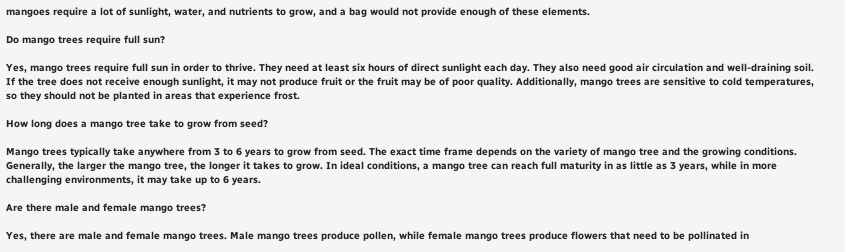mangoes require a lot of sunlight, water, and nutrients to grow, and a bag would not provide enough of these elements.

Do mango trees require full sun?

Yes, mango trees require full sun in order to thrive. They need at least six hours of direct sunlight each day. They also need good air circulation and well-draining soil. If the tree does not receive enough sunlight, it may not produce fruit or the fruit may be of poor quality. Additionally, mango trees are sensitive to cold temperatures, so they should not be planted in areas that experience frost.

How long does a mango tree take to grow from seed?

Mango trees typically take anywhere from 3 to 6 years to grow from seed. The exact time frame depends on the variety of mango tree and the growing conditions. Generally, the larger the mango tree, the longer it takes to grow. In ideal conditions, a mango tree can reach full maturity in as little as 3 years, while in more challenging environments, it may take up to 6 years.

Are there male and female mango trees?

Yes, there are male and female mango trees. Male mango trees produce pollen, while female mango trees produce flowers that need to be pollinated in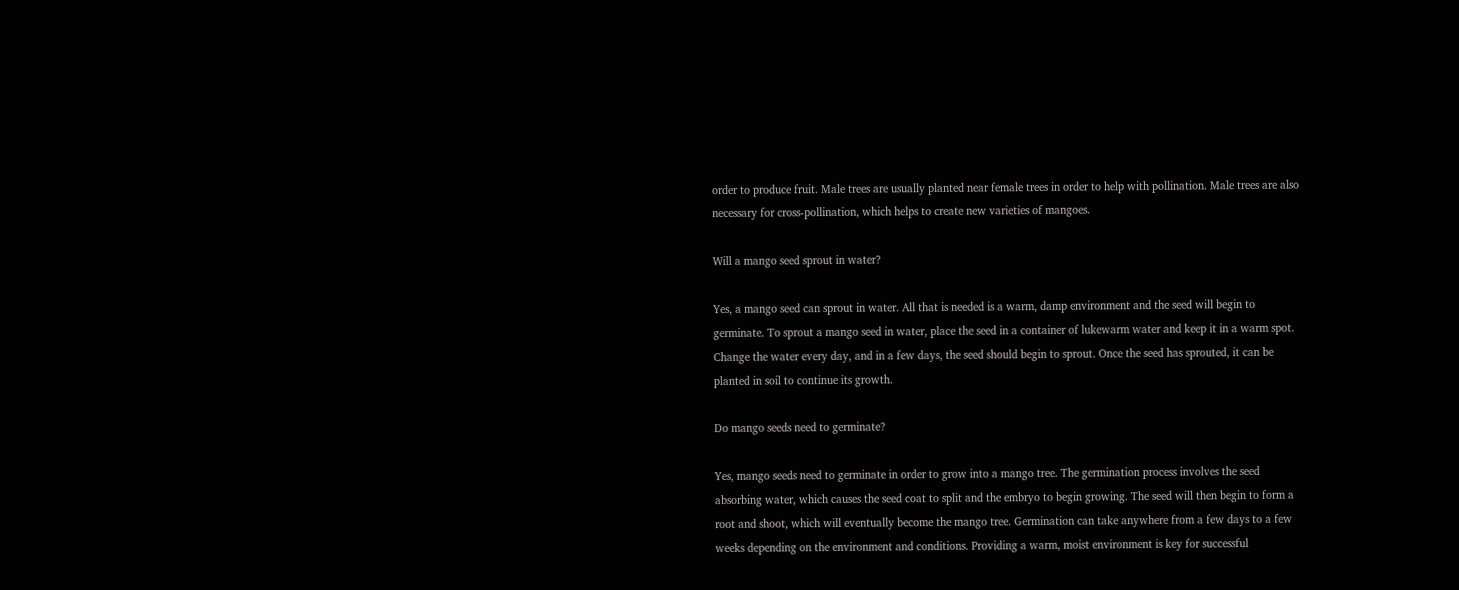order to produce fruit. Male trees are usually planted near female trees in order to help with pollination. Male trees are also necessary for cross-pollination, which helps to create new varieties of mangoes.

Will a mango seed sprout in water?

Yes, a mango seed can sprout in water. All that is needed is a warm, damp environment and the seed will begin to germinate. To sprout a mango seed in water, place the seed in a container of lukewarm water and keep it in a warm spot. Change the water every day, and in a few days, the seed should begin to sprout. Once the seed has sprouted, it can be planted in soil to continue its growth.

Do mango seeds need to germinate?

Yes, mango seeds need to germinate in order to grow into a mango tree. The germination process involves the seed absorbing water, which causes the seed coat to split and the embryo to begin growing. The seed will then begin to form a root and shoot, which will eventually become the mango tree. Germination can take anywhere from a few days to a few weeks depending on the environment and conditions. Providing a warm, moist environment is key for successful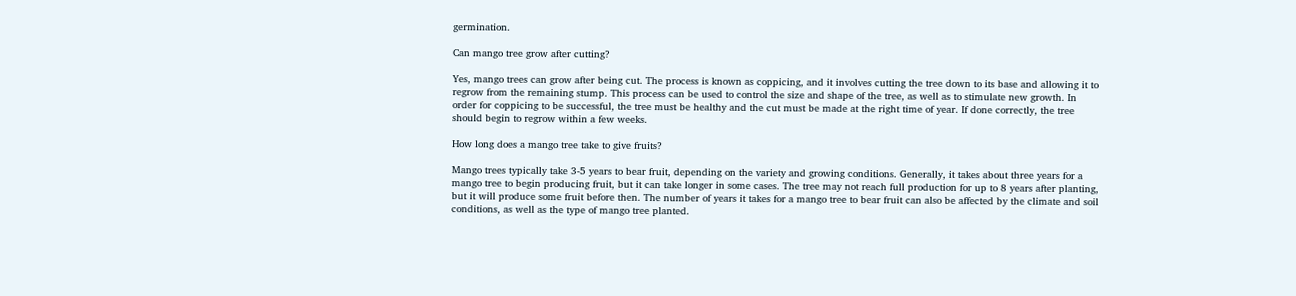germination.

Can mango tree grow after cutting?

Yes, mango trees can grow after being cut. The process is known as coppicing, and it involves cutting the tree down to its base and allowing it to regrow from the remaining stump. This process can be used to control the size and shape of the tree, as well as to stimulate new growth. In order for coppicing to be successful, the tree must be healthy and the cut must be made at the right time of year. If done correctly, the tree should begin to regrow within a few weeks.

How long does a mango tree take to give fruits?

Mango trees typically take 3-5 years to bear fruit, depending on the variety and growing conditions. Generally, it takes about three years for a mango tree to begin producing fruit, but it can take longer in some cases. The tree may not reach full production for up to 8 years after planting, but it will produce some fruit before then. The number of years it takes for a mango tree to bear fruit can also be affected by the climate and soil conditions, as well as the type of mango tree planted.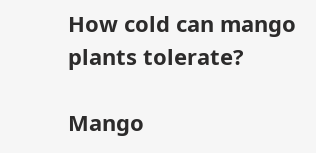How cold can mango plants tolerate?

Mango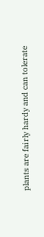plants are fairly hardy and can tolerate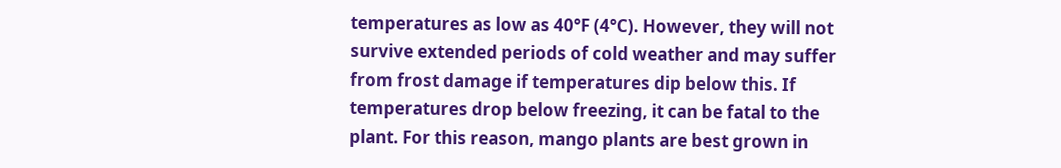temperatures as low as 40°F (4°C). However, they will not survive extended periods of cold weather and may suffer from frost damage if temperatures dip below this. If temperatures drop below freezing, it can be fatal to the plant. For this reason, mango plants are best grown in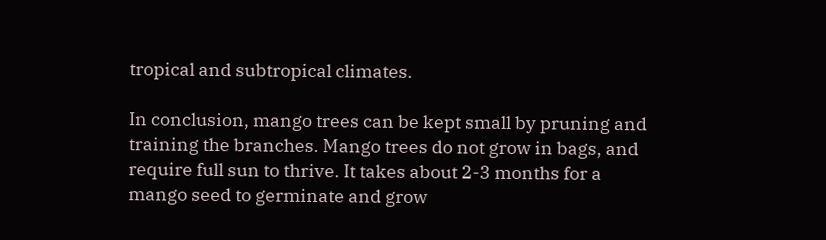tropical and subtropical climates.

In conclusion, mango trees can be kept small by pruning and training the branches. Mango trees do not grow in bags, and require full sun to thrive. It takes about 2-3 months for a mango seed to germinate and grow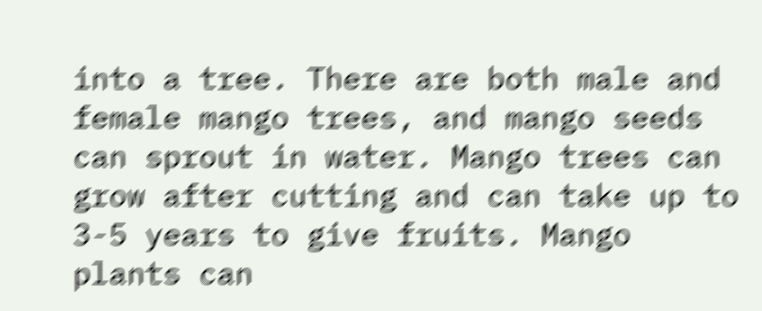into a tree. There are both male and female mango trees, and mango seeds can sprout in water. Mango trees can grow after cutting and can take up to 3-5 years to give fruits. Mango plants can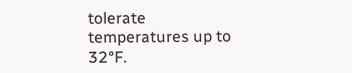tolerate temperatures up to 32°F.